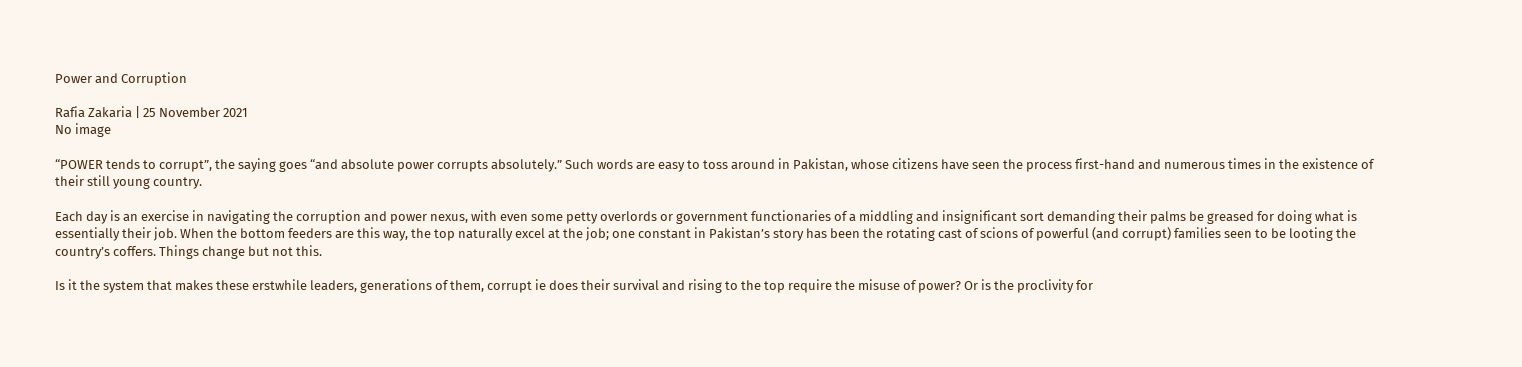Power and Corruption

Rafia Zakaria | 25 November 2021
No image

“POWER tends to corrupt”, the saying goes “and absolute power corrupts absolutely.” Such words are easy to toss around in Pakistan, whose citizens have seen the process first-hand and numerous times in the existence of their still young country.

Each day is an exercise in navigating the corruption and power nexus, with even some petty overlords or government functionaries of a middling and insignificant sort demanding their palms be greased for doing what is essentially their job. When the bottom feeders are this way, the top naturally excel at the job; one constant in Pakistan’s story has been the rotating cast of scions of powerful (and corrupt) families seen to be looting the country’s coffers. Things change but not this.

Is it the system that makes these erstwhile leaders, generations of them, corrupt ie does their survival and rising to the top require the misuse of power? Or is the proclivity for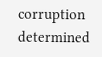corruption determined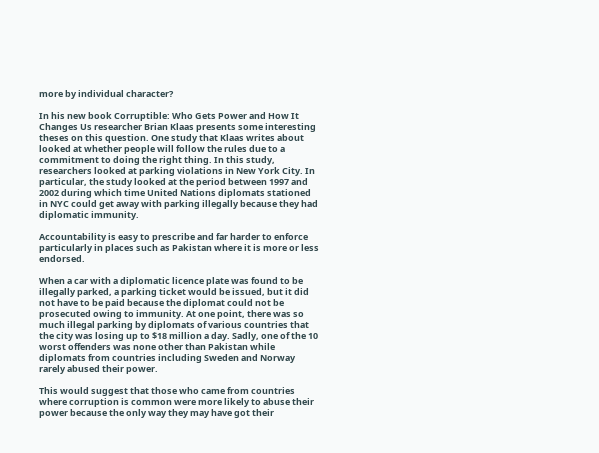more by individual character?

In his new book Corruptible: Who Gets Power and How It Changes Us researcher Brian Klaas presents some interesting theses on this question. One study that Klaas writes about looked at whether people will follow the rules due to a commitment to doing the right thing. In this study, researchers looked at parking violations in New York City. In particular, the study looked at the period between 1997 and 2002 during which time United Nations diplomats stationed in NYC could get away with parking illegally because they had diplomatic immunity.

Accountability is easy to prescribe and far harder to enforce particularly in places such as Pakistan where it is more or less endorsed.

When a car with a diplomatic licence plate was found to be illegally parked, a parking ticket would be issued, but it did not have to be paid because the diplomat could not be prosecuted owing to immunity. At one point, there was so much illegal parking by diplomats of various countries that the city was losing up to $18 million a day. Sadly, one of the 10 worst offenders was none other than Pakistan while diplomats from countries including Sweden and Norway rarely abused their power.

This would suggest that those who came from countries where corruption is common were more likely to abuse their power because the only way they may have got their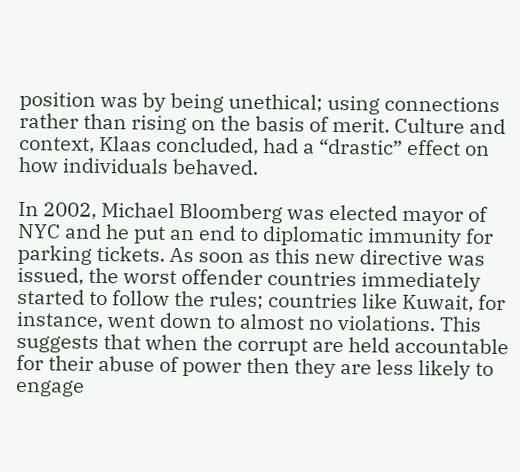position was by being unethical; using connections rather than rising on the basis of merit. Culture and context, Klaas concluded, had a “drastic” effect on how individuals behaved.

In 2002, Michael Bloomberg was elected mayor of NYC and he put an end to diplomatic immunity for parking tickets. As soon as this new directive was issued, the worst offender countries immediately started to follow the rules; countries like Kuwait, for instance, went down to almost no violations. This suggests that when the corrupt are held accountable for their abuse of power then they are less likely to engage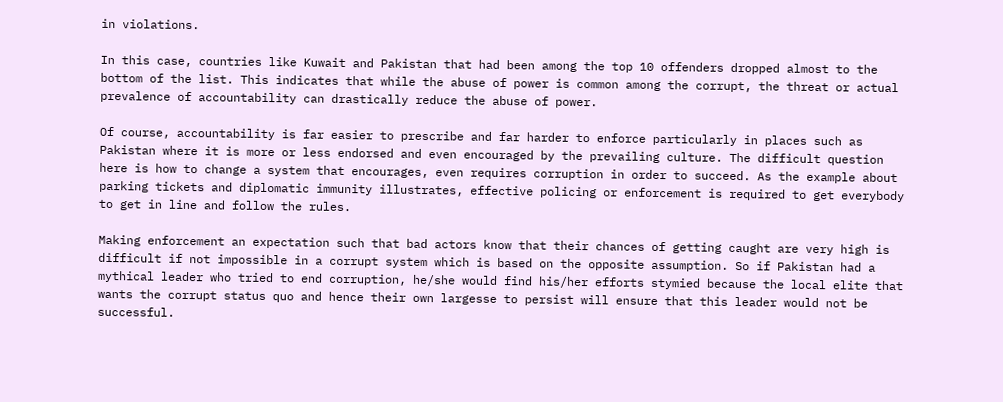in violations.

In this case, countries like Kuwait and Pakistan that had been among the top 10 offenders dropped almost to the bottom of the list. This indicates that while the abuse of power is common among the corrupt, the threat or actual prevalence of accountability can drastically reduce the abuse of power.

Of course, accountability is far easier to prescribe and far harder to enforce particularly in places such as Pakistan where it is more or less endorsed and even encouraged by the prevailing culture. The difficult question here is how to change a system that encourages, even requires corruption in order to succeed. As the example about parking tickets and diplomatic immunity illustrates, effective policing or enforcement is required to get everybody to get in line and follow the rules.

Making enforcement an expectation such that bad actors know that their chances of getting caught are very high is difficult if not impossible in a corrupt system which is based on the opposite assumption. So if Pakistan had a mythical leader who tried to end corruption, he/she would find his/her efforts stymied because the local elite that wants the corrupt status quo and hence their own largesse to persist will ensure that this leader would not be successful.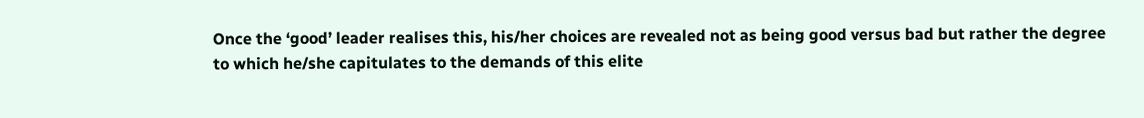Once the ‘good’ leader realises this, his/her choices are revealed not as being good versus bad but rather the degree to which he/she capitulates to the demands of this elite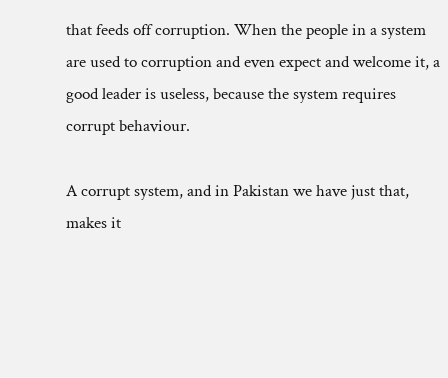that feeds off corruption. When the people in a system are used to corruption and even expect and welcome it, a good leader is useless, because the system requires corrupt behaviour.

A corrupt system, and in Pakistan we have just that, makes it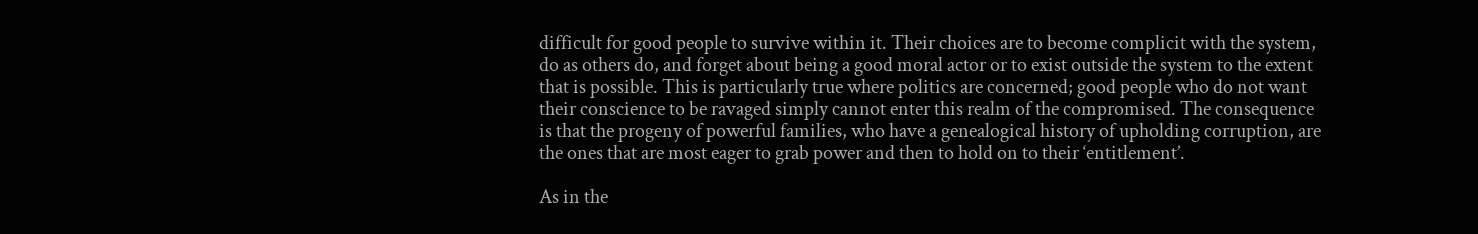difficult for good people to survive within it. Their choices are to become complicit with the system, do as others do, and forget about being a good moral actor or to exist outside the system to the extent that is possible. This is particularly true where politics are concerned; good people who do not want their conscience to be ravaged simply cannot enter this realm of the compromised. The consequence is that the progeny of powerful families, who have a genealogical history of upholding corruption, are the ones that are most eager to grab power and then to hold on to their ‘entitlement’.

As in the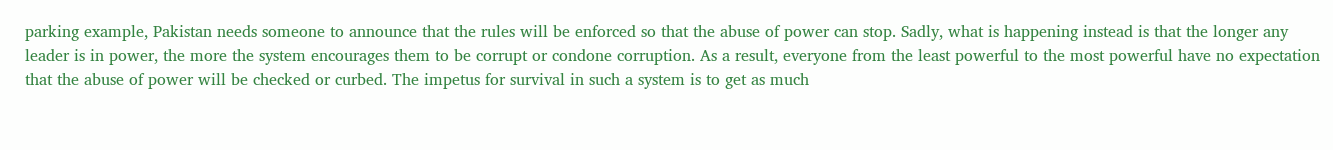parking example, Pakistan needs someone to announce that the rules will be enforced so that the abuse of power can stop. Sadly, what is happening instead is that the longer any leader is in power, the more the system encourages them to be corrupt or condone corruption. As a result, everyone from the least powerful to the most powerful have no expectation that the abuse of power will be checked or curbed. The impetus for survival in such a system is to get as much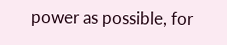power as possible, for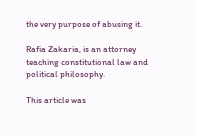the very purpose of abusing it.

Rafia Zakaria, is an attorney teaching constitutional law and political philosophy.

This article was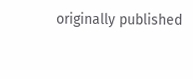originally published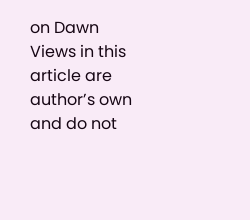on Dawn
Views in this article are author’s own and do not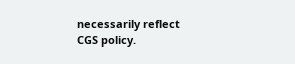necessarily reflect CGS policy.